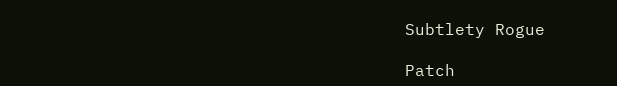Subtlety Rogue

Patch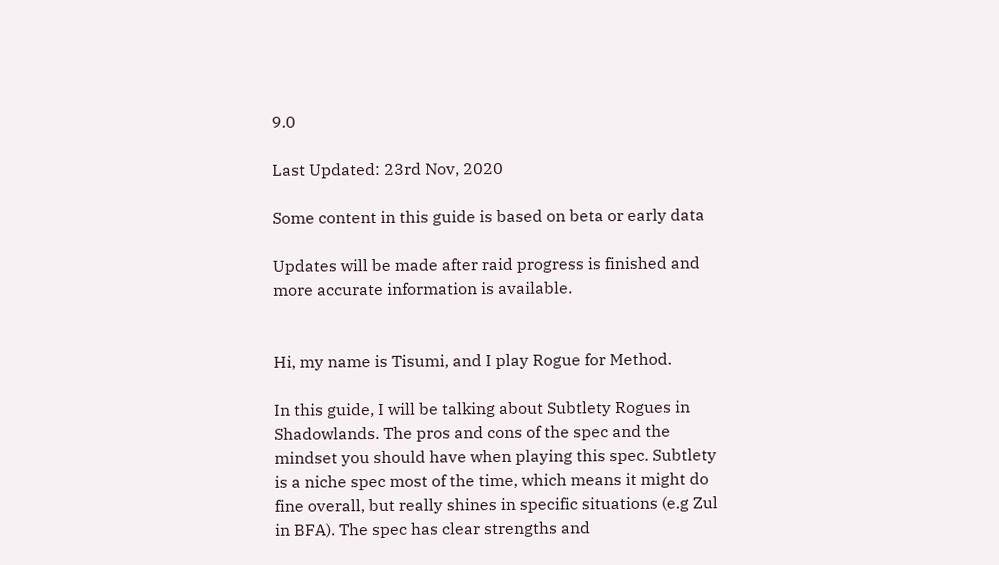9.0

Last Updated: 23rd Nov, 2020

Some content in this guide is based on beta or early data

Updates will be made after raid progress is finished and more accurate information is available.


Hi, my name is Tisumi, and I play Rogue for Method.

In this guide, I will be talking about Subtlety Rogues in Shadowlands. The pros and cons of the spec and the mindset you should have when playing this spec. Subtlety is a niche spec most of the time, which means it might do fine overall, but really shines in specific situations (e.g Zul in BFA). The spec has clear strengths and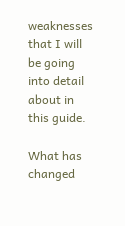weaknesses that I will be going into detail about in this guide.

What has changed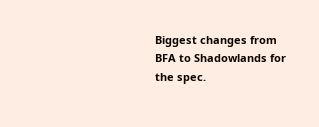Biggest changes from BFA to Shadowlands for the spec.